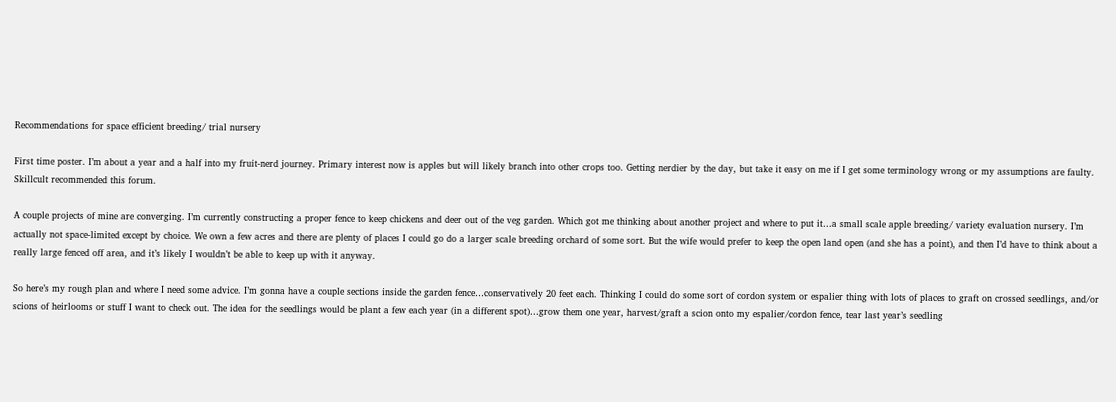Recommendations for space efficient breeding/ trial nursery

First time poster. I’m about a year and a half into my fruit-nerd journey. Primary interest now is apples but will likely branch into other crops too. Getting nerdier by the day, but take it easy on me if I get some terminology wrong or my assumptions are faulty. Skillcult recommended this forum.

A couple projects of mine are converging. I’m currently constructing a proper fence to keep chickens and deer out of the veg garden. Which got me thinking about another project and where to put it…a small scale apple breeding/ variety evaluation nursery. I’m actually not space-limited except by choice. We own a few acres and there are plenty of places I could go do a larger scale breeding orchard of some sort. But the wife would prefer to keep the open land open (and she has a point), and then I’d have to think about a really large fenced off area, and it’s likely I wouldn’t be able to keep up with it anyway.

So here’s my rough plan and where I need some advice. I’m gonna have a couple sections inside the garden fence…conservatively 20 feet each. Thinking I could do some sort of cordon system or espalier thing with lots of places to graft on crossed seedlings, and/or scions of heirlooms or stuff I want to check out. The idea for the seedlings would be plant a few each year (in a different spot)…grow them one year, harvest/graft a scion onto my espalier/cordon fence, tear last year’s seedling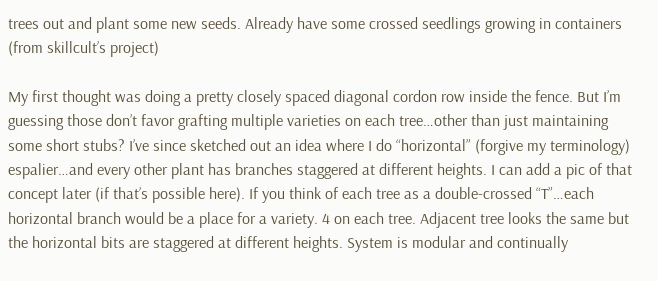trees out and plant some new seeds. Already have some crossed seedlings growing in containers (from skillcult’s project)

My first thought was doing a pretty closely spaced diagonal cordon row inside the fence. But I’m guessing those don’t favor grafting multiple varieties on each tree…other than just maintaining some short stubs? I’ve since sketched out an idea where I do “horizontal” (forgive my terminology) espalier…and every other plant has branches staggered at different heights. I can add a pic of that concept later (if that’s possible here). If you think of each tree as a double-crossed “T”…each horizontal branch would be a place for a variety. 4 on each tree. Adjacent tree looks the same but the horizontal bits are staggered at different heights. System is modular and continually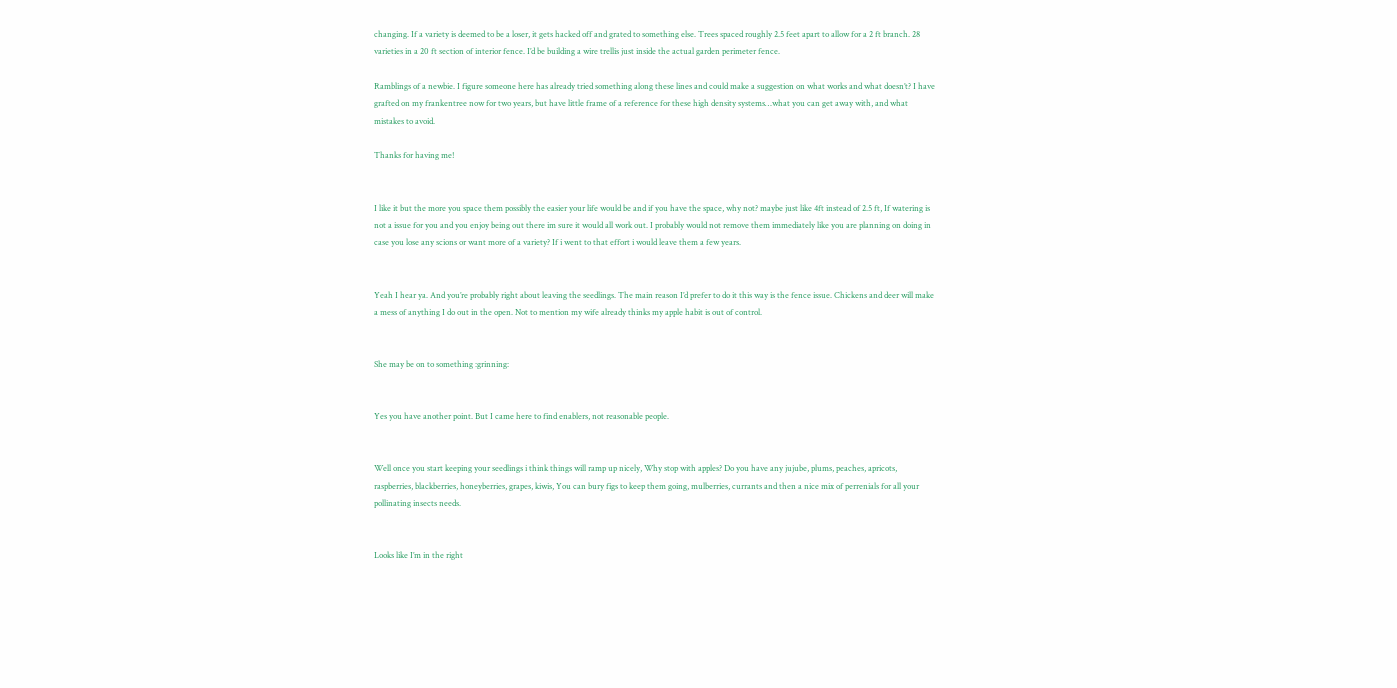changing. If a variety is deemed to be a loser, it gets hacked off and grated to something else. Trees spaced roughly 2.5 feet apart to allow for a 2 ft branch. 28 varieties in a 20 ft section of interior fence. I’d be building a wire trellis just inside the actual garden perimeter fence.

Ramblings of a newbie. I figure someone here has already tried something along these lines and could make a suggestion on what works and what doesn’t? I have grafted on my frankentree now for two years, but have little frame of a reference for these high density systems…what you can get away with, and what mistakes to avoid.

Thanks for having me!


I like it but the more you space them possibly the easier your life would be and if you have the space, why not? maybe just like 4ft instead of 2.5 ft, If watering is not a issue for you and you enjoy being out there im sure it would all work out. I probably would not remove them immediately like you are planning on doing in case you lose any scions or want more of a variety? If i went to that effort i would leave them a few years.


Yeah I hear ya. And you’re probably right about leaving the seedlings. The main reason I’d prefer to do it this way is the fence issue. Chickens and deer will make a mess of anything I do out in the open. Not to mention my wife already thinks my apple habit is out of control.


She may be on to something :grinning:


Yes you have another point. But I came here to find enablers, not reasonable people.


Well once you start keeping your seedlings i think things will ramp up nicely, Why stop with apples? Do you have any jujube, plums, peaches, apricots, raspberries, blackberries, honeyberries, grapes, kiwis, You can bury figs to keep them going, mulberries, currants and then a nice mix of perrenials for all your pollinating insects needs.


Looks like I’m in the right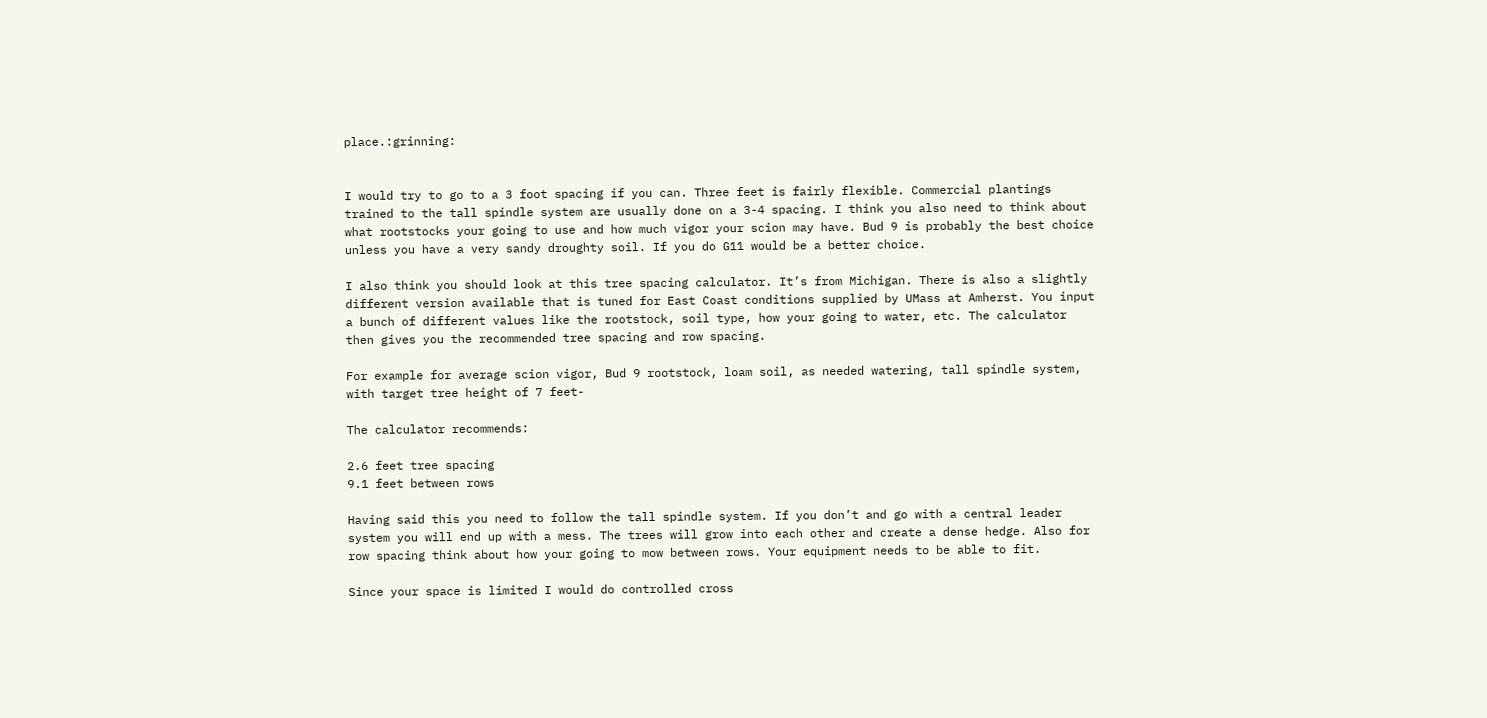place.:grinning:


I would try to go to a 3 foot spacing if you can. Three feet is fairly flexible. Commercial plantings trained to the tall spindle system are usually done on a 3-4 spacing. I think you also need to think about what rootstocks your going to use and how much vigor your scion may have. Bud 9 is probably the best choice unless you have a very sandy droughty soil. If you do G11 would be a better choice.

I also think you should look at this tree spacing calculator. It’s from Michigan. There is also a slightly different version available that is tuned for East Coast conditions supplied by UMass at Amherst. You input a bunch of different values like the rootstock, soil type, how your going to water, etc. The calculator then gives you the recommended tree spacing and row spacing.

For example for average scion vigor, Bud 9 rootstock, loam soil, as needed watering, tall spindle system, with target tree height of 7 feet-

The calculator recommends:

2.6 feet tree spacing
9.1 feet between rows

Having said this you need to follow the tall spindle system. If you don’t and go with a central leader system you will end up with a mess. The trees will grow into each other and create a dense hedge. Also for row spacing think about how your going to mow between rows. Your equipment needs to be able to fit.

Since your space is limited I would do controlled cross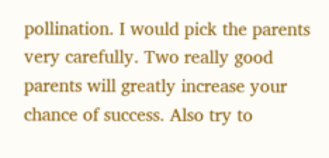pollination. I would pick the parents very carefully. Two really good parents will greatly increase your chance of success. Also try to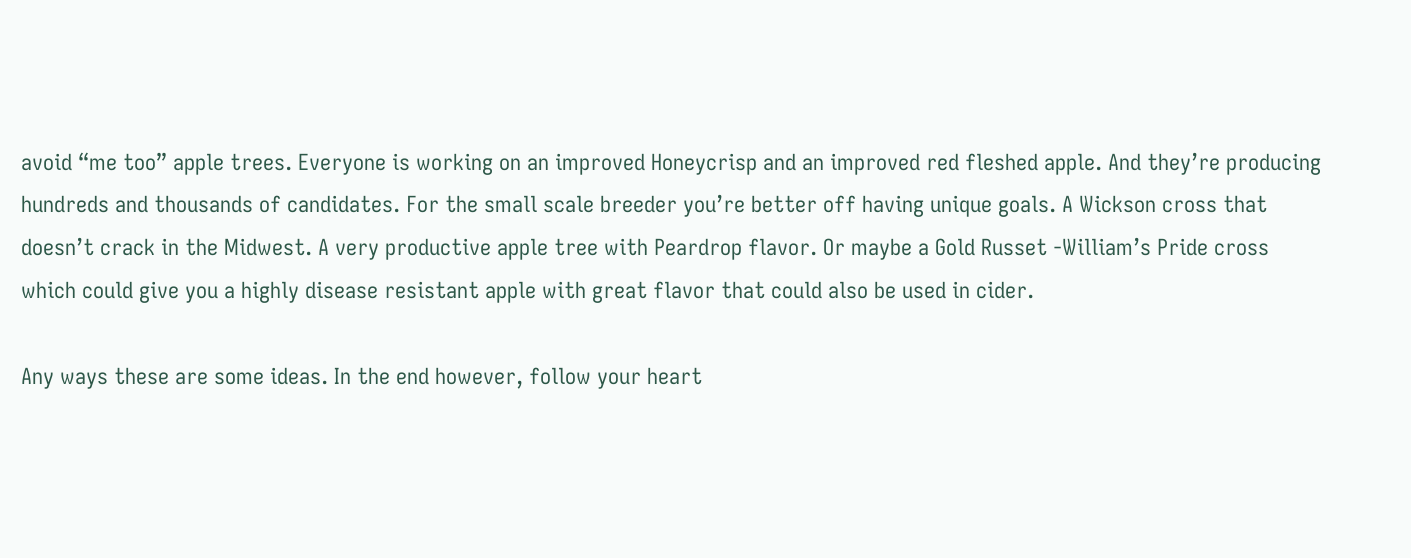avoid “me too” apple trees. Everyone is working on an improved Honeycrisp and an improved red fleshed apple. And they’re producing hundreds and thousands of candidates. For the small scale breeder you’re better off having unique goals. A Wickson cross that doesn’t crack in the Midwest. A very productive apple tree with Peardrop flavor. Or maybe a Gold Russet -William’s Pride cross which could give you a highly disease resistant apple with great flavor that could also be used in cider.

Any ways these are some ideas. In the end however, follow your heart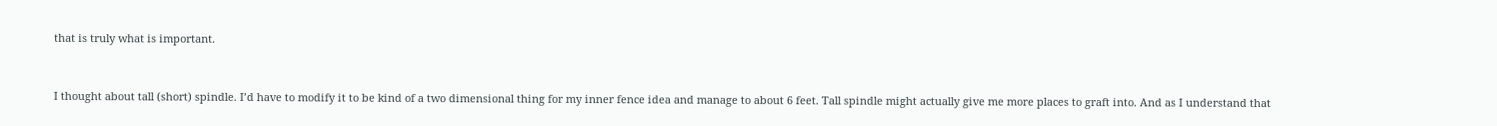that is truly what is important.


I thought about tall (short) spindle. I’d have to modify it to be kind of a two dimensional thing for my inner fence idea and manage to about 6 feet. Tall spindle might actually give me more places to graft into. And as I understand that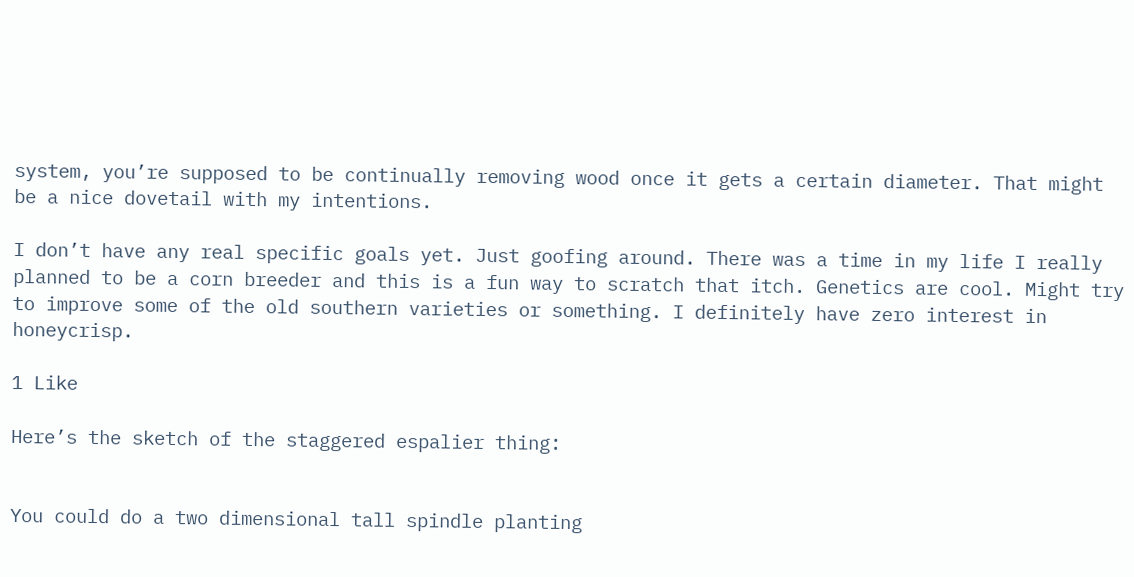system, you’re supposed to be continually removing wood once it gets a certain diameter. That might be a nice dovetail with my intentions.

I don’t have any real specific goals yet. Just goofing around. There was a time in my life I really planned to be a corn breeder and this is a fun way to scratch that itch. Genetics are cool. Might try to improve some of the old southern varieties or something. I definitely have zero interest in honeycrisp.

1 Like

Here’s the sketch of the staggered espalier thing:


You could do a two dimensional tall spindle planting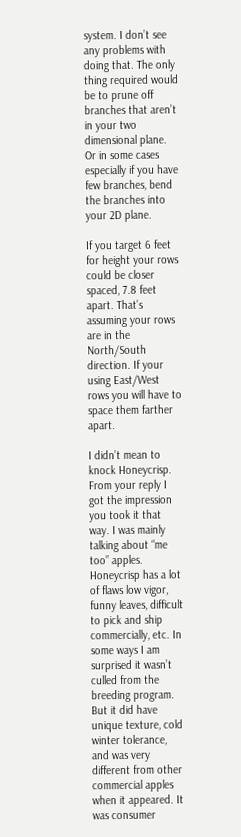system. I don’t see any problems with doing that. The only thing required would be to prune off branches that aren’t in your two dimensional plane. Or in some cases especially if you have few branches, bend the branches into your 2D plane.

If you target 6 feet for height your rows could be closer spaced, 7.8 feet apart. That’s assuming your rows are in the North/South direction. If your using East/West rows you will have to space them farther apart.

I didn’t mean to knock Honeycrisp. From your reply I got the impression you took it that way. I was mainly talking about “me too” apples. Honeycrisp has a lot of flaws low vigor, funny leaves, difficult to pick and ship commercially, etc. In some ways I am surprised it wasn’t culled from the breeding program. But it did have unique texture, cold winter tolerance, and was very different from other commercial apples when it appeared. It was consumer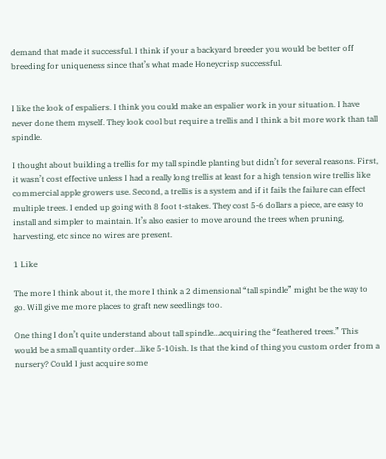demand that made it successful. I think if your a backyard breeder you would be better off breeding for uniqueness since that’s what made Honeycrisp successful.


I like the look of espaliers. I think you could make an espalier work in your situation. I have never done them myself. They look cool but require a trellis and I think a bit more work than tall spindle.

I thought about building a trellis for my tall spindle planting but didn’t for several reasons. First, it wasn’t cost effective unless I had a really long trellis at least for a high tension wire trellis like commercial apple growers use. Second, a trellis is a system and if it fails the failure can effect multiple trees. I ended up going with 8 foot t-stakes. They cost 5-6 dollars a piece, are easy to install and simpler to maintain. It’s also easier to move around the trees when pruning, harvesting, etc since no wires are present.

1 Like

The more I think about it, the more I think a 2 dimensional “tall spindle” might be the way to go. Will give me more places to graft new seedlings too.

One thing I don’t quite understand about tall spindle…acquiring the “feathered trees.” This would be a small quantity order…like 5-10ish. Is that the kind of thing you custom order from a nursery? Could I just acquire some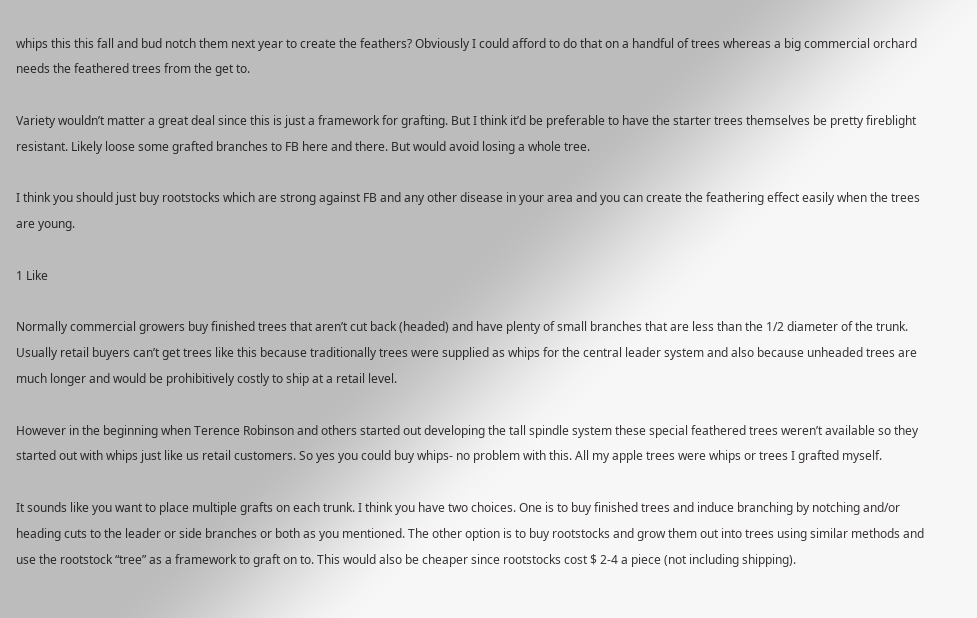whips this this fall and bud notch them next year to create the feathers? Obviously I could afford to do that on a handful of trees whereas a big commercial orchard needs the feathered trees from the get to.

Variety wouldn’t matter a great deal since this is just a framework for grafting. But I think it’d be preferable to have the starter trees themselves be pretty fireblight resistant. Likely loose some grafted branches to FB here and there. But would avoid losing a whole tree.

I think you should just buy rootstocks which are strong against FB and any other disease in your area and you can create the feathering effect easily when the trees are young.

1 Like

Normally commercial growers buy finished trees that aren’t cut back (headed) and have plenty of small branches that are less than the 1/2 diameter of the trunk. Usually retail buyers can’t get trees like this because traditionally trees were supplied as whips for the central leader system and also because unheaded trees are much longer and would be prohibitively costly to ship at a retail level.

However in the beginning when Terence Robinson and others started out developing the tall spindle system these special feathered trees weren’t available so they started out with whips just like us retail customers. So yes you could buy whips- no problem with this. All my apple trees were whips or trees I grafted myself.

It sounds like you want to place multiple grafts on each trunk. I think you have two choices. One is to buy finished trees and induce branching by notching and/or heading cuts to the leader or side branches or both as you mentioned. The other option is to buy rootstocks and grow them out into trees using similar methods and use the rootstock “tree” as a framework to graft on to. This would also be cheaper since rootstocks cost $ 2-4 a piece (not including shipping).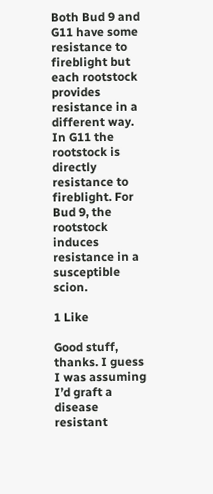Both Bud 9 and G11 have some resistance to fireblight but each rootstock provides resistance in a different way. In G11 the rootstock is directly resistance to fireblight. For Bud 9, the rootstock induces resistance in a susceptible scion.

1 Like

Good stuff, thanks. I guess I was assuming I’d graft a disease resistant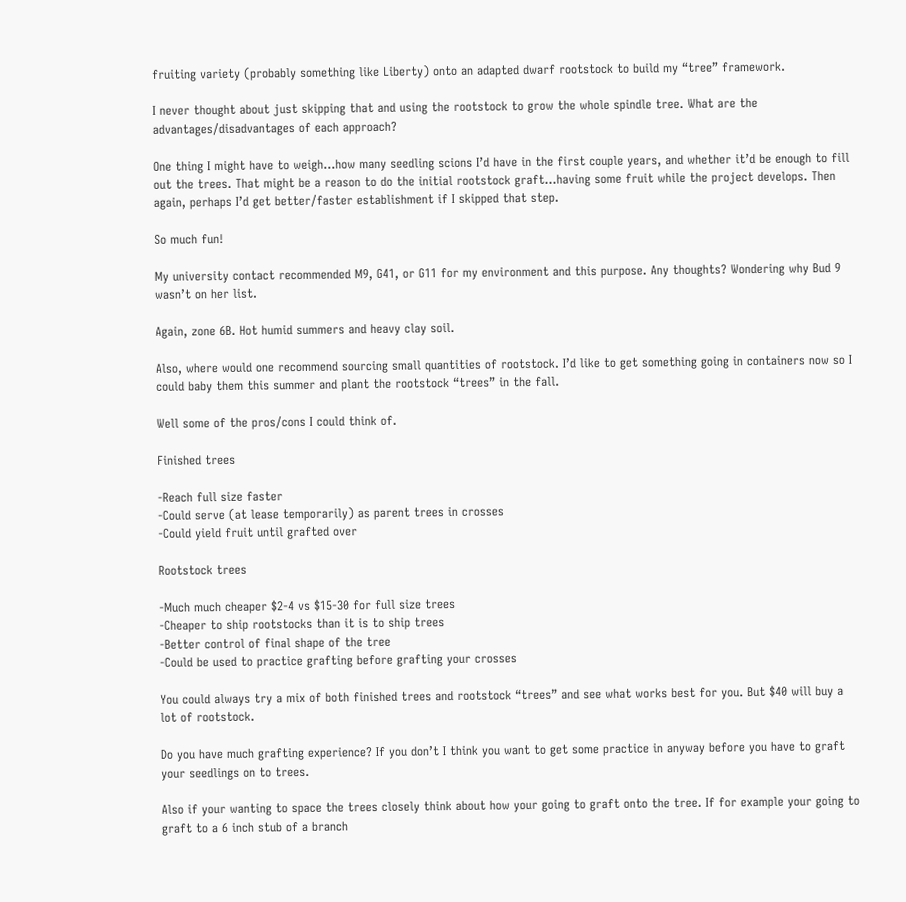fruiting variety (probably something like Liberty) onto an adapted dwarf rootstock to build my “tree” framework.

I never thought about just skipping that and using the rootstock to grow the whole spindle tree. What are the advantages/disadvantages of each approach?

One thing I might have to weigh…how many seedling scions I’d have in the first couple years, and whether it’d be enough to fill out the trees. That might be a reason to do the initial rootstock graft…having some fruit while the project develops. Then again, perhaps I’d get better/faster establishment if I skipped that step.

So much fun!

My university contact recommended M9, G41, or G11 for my environment and this purpose. Any thoughts? Wondering why Bud 9 wasn’t on her list.

Again, zone 6B. Hot humid summers and heavy clay soil.

Also, where would one recommend sourcing small quantities of rootstock. I’d like to get something going in containers now so I could baby them this summer and plant the rootstock “trees” in the fall.

Well some of the pros/cons I could think of.

Finished trees

-Reach full size faster
-Could serve (at lease temporarily) as parent trees in crosses
-Could yield fruit until grafted over

Rootstock trees

-Much much cheaper $2-4 vs $15-30 for full size trees
-Cheaper to ship rootstocks than it is to ship trees
-Better control of final shape of the tree
-Could be used to practice grafting before grafting your crosses

You could always try a mix of both finished trees and rootstock “trees” and see what works best for you. But $40 will buy a lot of rootstock.

Do you have much grafting experience? If you don’t I think you want to get some practice in anyway before you have to graft your seedlings on to trees.

Also if your wanting to space the trees closely think about how your going to graft onto the tree. If for example your going to graft to a 6 inch stub of a branch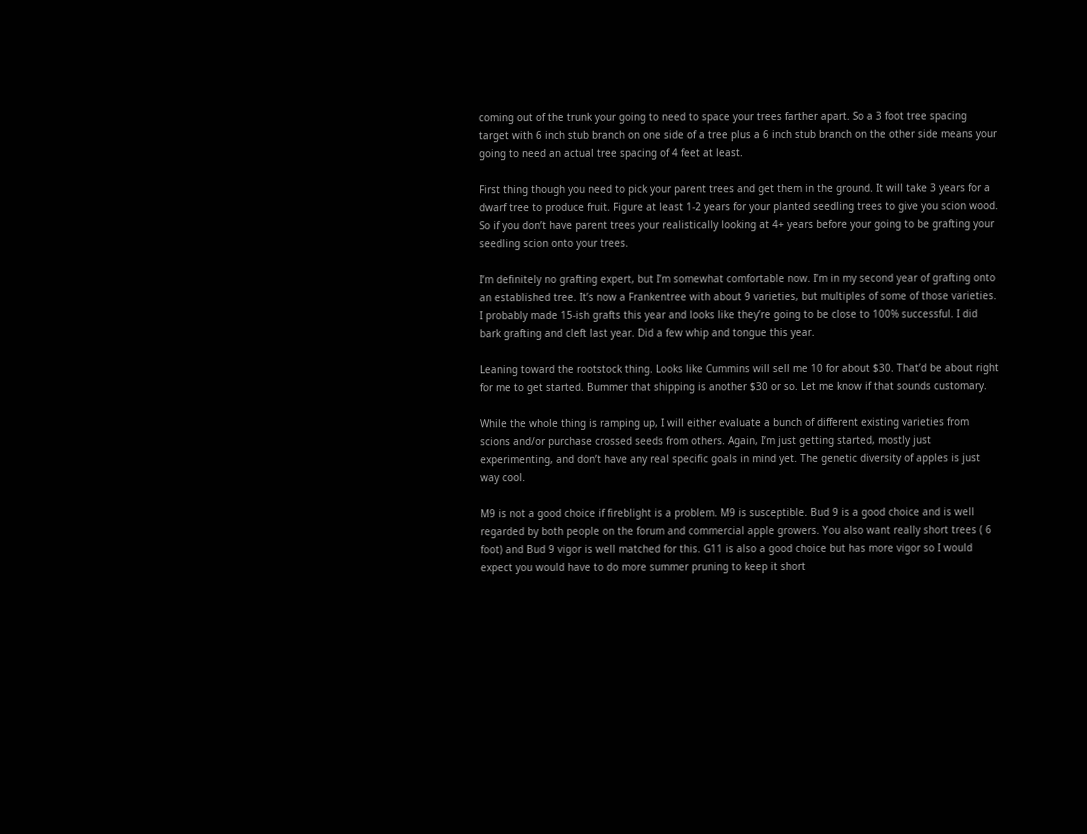coming out of the trunk your going to need to space your trees farther apart. So a 3 foot tree spacing target with 6 inch stub branch on one side of a tree plus a 6 inch stub branch on the other side means your going to need an actual tree spacing of 4 feet at least.

First thing though you need to pick your parent trees and get them in the ground. It will take 3 years for a dwarf tree to produce fruit. Figure at least 1-2 years for your planted seedling trees to give you scion wood. So if you don’t have parent trees your realistically looking at 4+ years before your going to be grafting your seedling scion onto your trees.

I’m definitely no grafting expert, but I’m somewhat comfortable now. I’m in my second year of grafting onto an established tree. It’s now a Frankentree with about 9 varieties, but multiples of some of those varieties. I probably made 15-ish grafts this year and looks like they’re going to be close to 100% successful. I did bark grafting and cleft last year. Did a few whip and tongue this year.

Leaning toward the rootstock thing. Looks like Cummins will sell me 10 for about $30. That’d be about right for me to get started. Bummer that shipping is another $30 or so. Let me know if that sounds customary.

While the whole thing is ramping up, I will either evaluate a bunch of different existing varieties from scions and/or purchase crossed seeds from others. Again, I’m just getting started, mostly just experimenting, and don’t have any real specific goals in mind yet. The genetic diversity of apples is just way cool.

M9 is not a good choice if fireblight is a problem. M9 is susceptible. Bud 9 is a good choice and is well regarded by both people on the forum and commercial apple growers. You also want really short trees ( 6 foot) and Bud 9 vigor is well matched for this. G11 is also a good choice but has more vigor so I would expect you would have to do more summer pruning to keep it short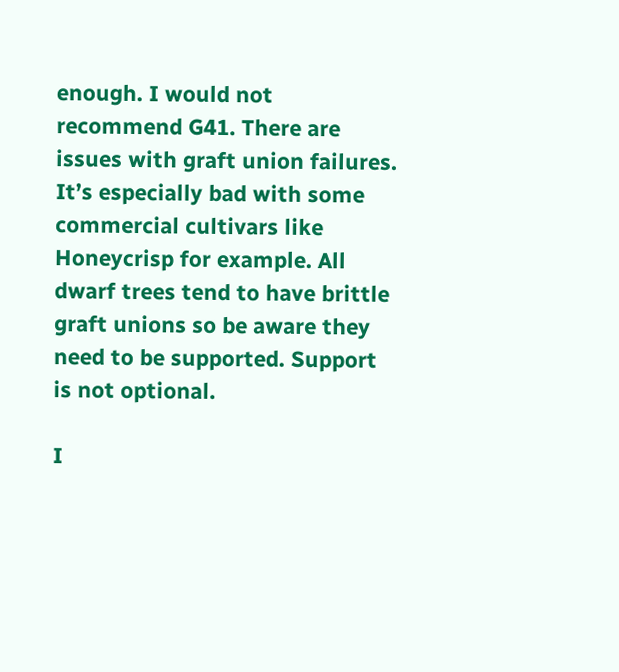enough. I would not recommend G41. There are issues with graft union failures. It’s especially bad with some commercial cultivars like Honeycrisp for example. All dwarf trees tend to have brittle graft unions so be aware they need to be supported. Support is not optional.

I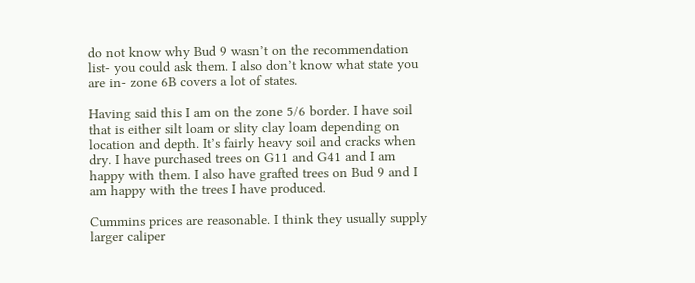do not know why Bud 9 wasn’t on the recommendation list- you could ask them. I also don’t know what state you are in- zone 6B covers a lot of states.

Having said this I am on the zone 5/6 border. I have soil that is either silt loam or slity clay loam depending on location and depth. It’s fairly heavy soil and cracks when dry. I have purchased trees on G11 and G41 and I am happy with them. I also have grafted trees on Bud 9 and I am happy with the trees I have produced.

Cummins prices are reasonable. I think they usually supply larger caliper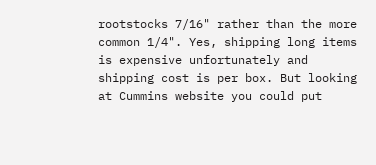rootstocks 7/16" rather than the more common 1/4". Yes, shipping long items is expensive unfortunately and shipping cost is per box. But looking at Cummins website you could put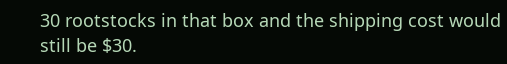30 rootstocks in that box and the shipping cost would still be $30.